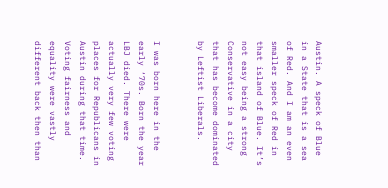Austin. A speck of Blue in a State that is a sea of Red. And I am an even smaller speck of Red in that island of Blue. It’s not easy being a strong Conservative in a city that has become dominated by Leftist Liberals.


I was born here in the early ‘70s. Born the year LBJ died. There were actually very few voting places for Republicans in Austin during that time. Voting fairness and equality were vastly different back then than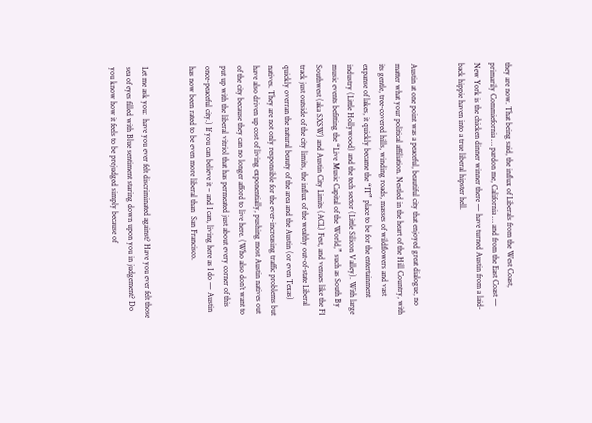they are now. That being said, the influx of Liberals from the West Coast, primarily Commiefornia … pardon me, California … and from the East Coast — New York is the chicken dinner winner there — have turned Austin from a laid-back hippie haven into a true liberal hipster hell.


Austin at one point was a peaceful, beautiful city that enjoyed great dialogue, no matter what your political affiliation. Nestled in the heart of the Hill Country, with its gentle, tree-covered hills, winding roads, masses of wildflowers and vast expanse of lakes, it quickly became the “IT” place to be for the entertainment industry (Little Hollywood) and the tech sector (Little Silicon Valley). With large music events befitting the “Live Music Capital of the World,” such as South By Southwest (aka SXSW) and Austin City Limits (ACL) Fest, and venues like the F1 track just outside of the city limits, the influx of the wealthy out-of-state Liberal quickly overran the natural beauty of the area and the Austin (or even Texas) natives. They are not only responsible for the ever-increasing traffic problems but have also driven up cost of living exponentially, pushing most Austin natives out of the city because they can no longer afford to live here. (Who also don’t want to put up with the liberal vitriol that has permeated just about every corner of this once-peaceful city.) If you can believe it – and I can, living here as I do — Austin has now been rated to be even more liberal than  San Francisco.


Let me ask you:  have you ever felt discriminated against? Have you ever felt those sea of eyes filled with Blue sentiment staring down upon you in judgement? Do you know how it feels to be prejudged simply because of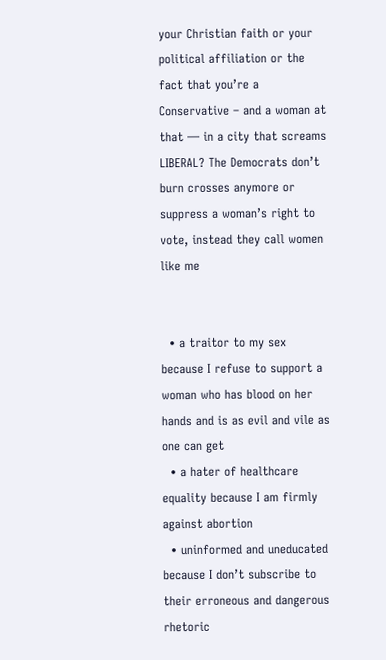your Christian faith or your political affiliation or the fact that you’re a Conservative – and a woman at that — in a city that screams LIBERAL? The Democrats don’t burn crosses anymore or suppress a woman’s right to vote, instead they call women like me


  • a traitor to my sex because I refuse to support a woman who has blood on her hands and is as evil and vile as one can get
  • a hater of healthcare equality because I am firmly against abortion
  • uninformed and uneducated because I don’t subscribe to their erroneous and dangerous rhetoric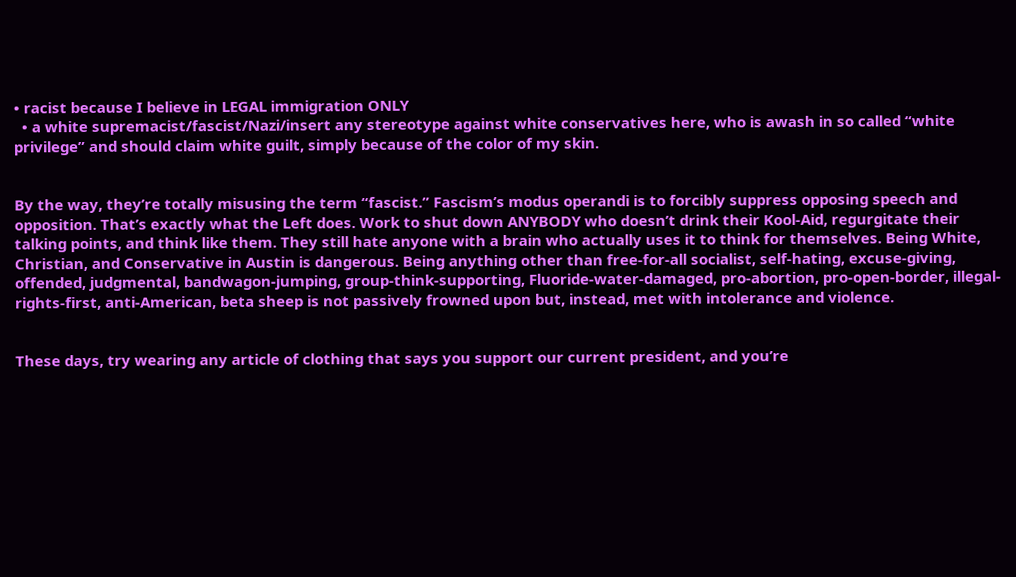• racist because I believe in LEGAL immigration ONLY
  • a white supremacist/fascist/Nazi/insert any stereotype against white conservatives here, who is awash in so called “white privilege” and should claim white guilt, simply because of the color of my skin.


By the way, they’re totally misusing the term “fascist.” Fascism’s modus operandi is to forcibly suppress opposing speech and opposition. That’s exactly what the Left does. Work to shut down ANYBODY who doesn’t drink their Kool-Aid, regurgitate their talking points, and think like them. They still hate anyone with a brain who actually uses it to think for themselves. Being White, Christian, and Conservative in Austin is dangerous. Being anything other than free-for-all socialist, self-hating, excuse-giving, offended, judgmental, bandwagon-jumping, group-think-supporting, Fluoride-water-damaged, pro-abortion, pro-open-border, illegal-rights-first, anti-American, beta sheep is not passively frowned upon but, instead, met with intolerance and violence.


These days, try wearing any article of clothing that says you support our current president, and you’re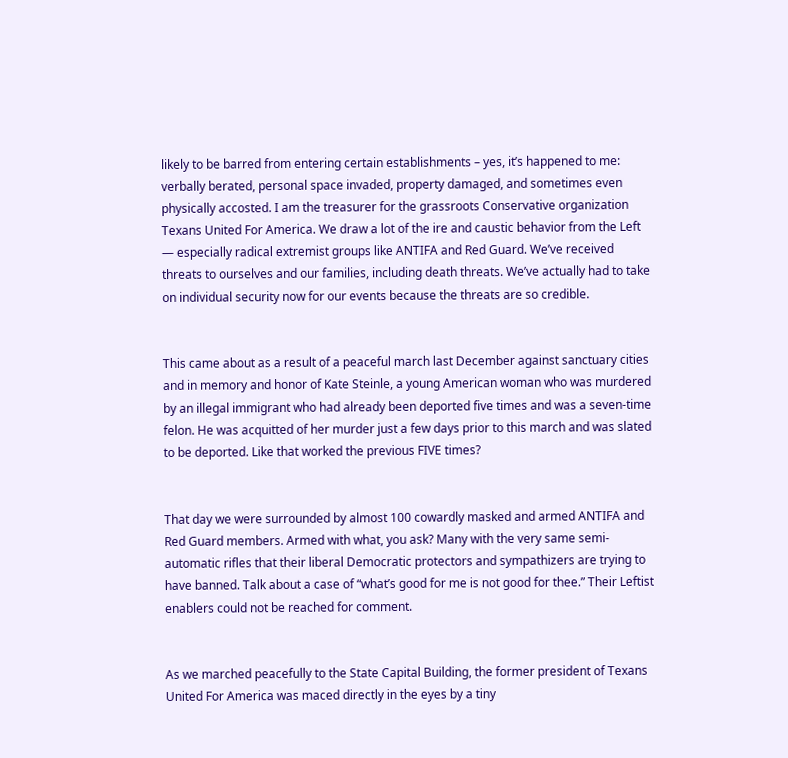likely to be barred from entering certain establishments – yes, it’s happened to me:  verbally berated, personal space invaded, property damaged, and sometimes even physically accosted. I am the treasurer for the grassroots Conservative organization Texans United For America. We draw a lot of the ire and caustic behavior from the Left — especially radical extremist groups like ANTIFA and Red Guard. We’ve received threats to ourselves and our families, including death threats. We’ve actually had to take on individual security now for our events because the threats are so credible.


This came about as a result of a peaceful march last December against sanctuary cities and in memory and honor of Kate Steinle, a young American woman who was murdered by an illegal immigrant who had already been deported five times and was a seven-time felon. He was acquitted of her murder just a few days prior to this march and was slated to be deported. Like that worked the previous FIVE times?


That day we were surrounded by almost 100 cowardly masked and armed ANTIFA and Red Guard members. Armed with what, you ask? Many with the very same semi-automatic rifles that their liberal Democratic protectors and sympathizers are trying to have banned. Talk about a case of “what’s good for me is not good for thee.” Their Leftist enablers could not be reached for comment.


As we marched peacefully to the State Capital Building, the former president of Texans United For America was maced directly in the eyes by a tiny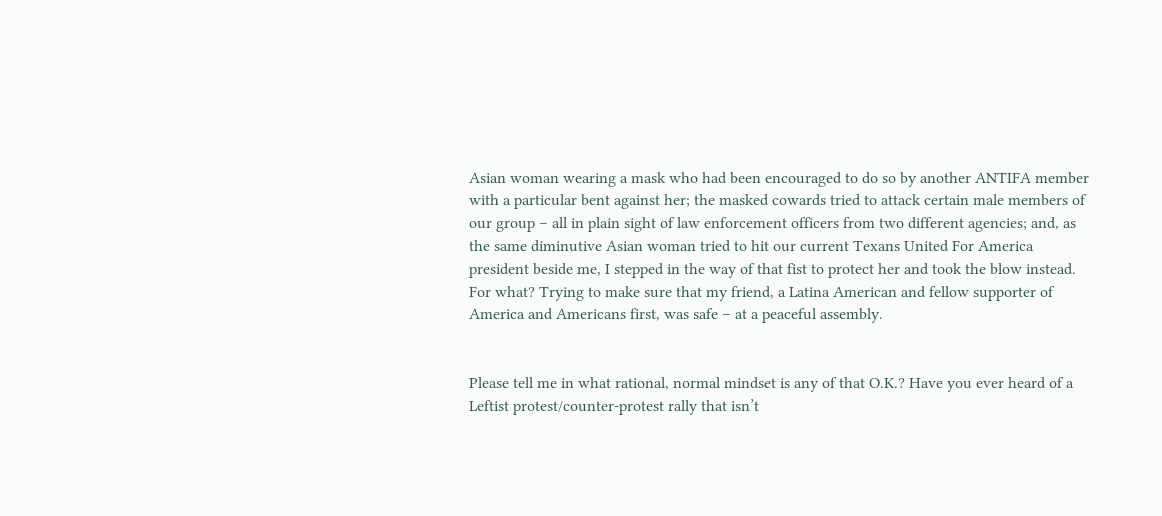Asian woman wearing a mask who had been encouraged to do so by another ANTIFA member with a particular bent against her; the masked cowards tried to attack certain male members of our group – all in plain sight of law enforcement officers from two different agencies; and, as the same diminutive Asian woman tried to hit our current Texans United For America president beside me, I stepped in the way of that fist to protect her and took the blow instead. For what? Trying to make sure that my friend, a Latina American and fellow supporter of America and Americans first, was safe – at a peaceful assembly.


Please tell me in what rational, normal mindset is any of that O.K.? Have you ever heard of a Leftist protest/counter-protest rally that isn’t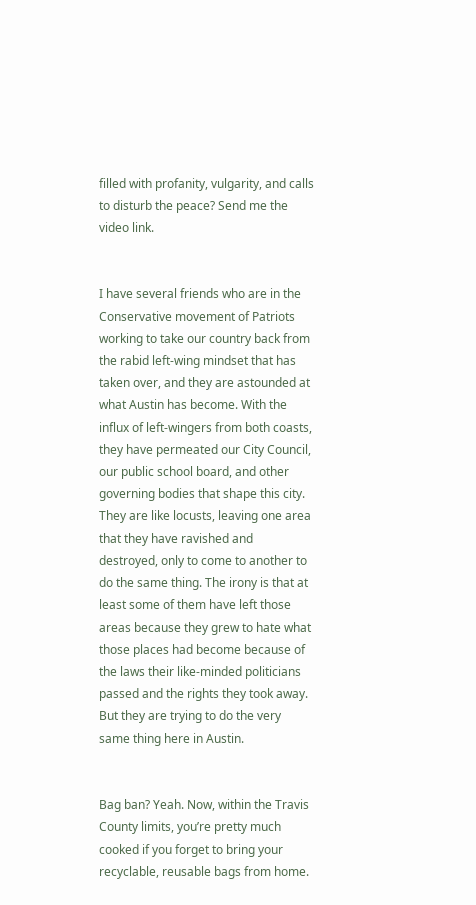filled with profanity, vulgarity, and calls to disturb the peace? Send me the video link.


I have several friends who are in the Conservative movement of Patriots working to take our country back from the rabid left-wing mindset that has taken over, and they are astounded at what Austin has become. With the influx of left-wingers from both coasts, they have permeated our City Council, our public school board, and other governing bodies that shape this city. They are like locusts, leaving one area that they have ravished and destroyed, only to come to another to do the same thing. The irony is that at least some of them have left those areas because they grew to hate what those places had become because of the laws their like-minded politicians passed and the rights they took away. But they are trying to do the very same thing here in Austin.


Bag ban? Yeah. Now, within the Travis County limits, you’re pretty much cooked if you forget to bring your recyclable, reusable bags from home.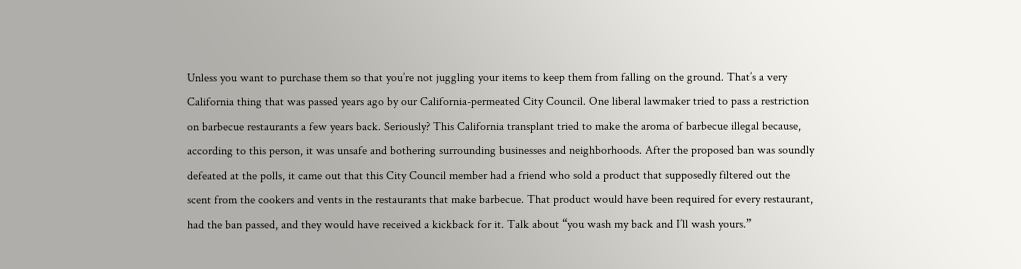Unless you want to purchase them so that you’re not juggling your items to keep them from falling on the ground. That’s a very California thing that was passed years ago by our California-permeated City Council. One liberal lawmaker tried to pass a restriction on barbecue restaurants a few years back. Seriously? This California transplant tried to make the aroma of barbecue illegal because, according to this person, it was unsafe and bothering surrounding businesses and neighborhoods. After the proposed ban was soundly defeated at the polls, it came out that this City Council member had a friend who sold a product that supposedly filtered out the scent from the cookers and vents in the restaurants that make barbecue. That product would have been required for every restaurant, had the ban passed, and they would have received a kickback for it. Talk about “you wash my back and I’ll wash yours.”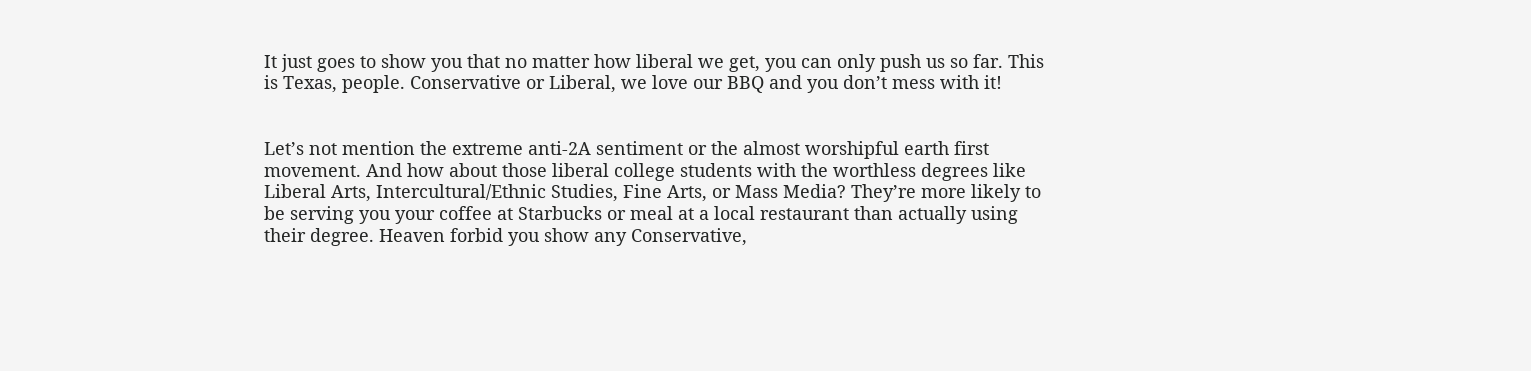It just goes to show you that no matter how liberal we get, you can only push us so far. This is Texas, people. Conservative or Liberal, we love our BBQ and you don’t mess with it!


Let’s not mention the extreme anti-2A sentiment or the almost worshipful earth first movement. And how about those liberal college students with the worthless degrees like Liberal Arts, Intercultural/Ethnic Studies, Fine Arts, or Mass Media? They’re more likely to be serving you your coffee at Starbucks or meal at a local restaurant than actually using their degree. Heaven forbid you show any Conservative,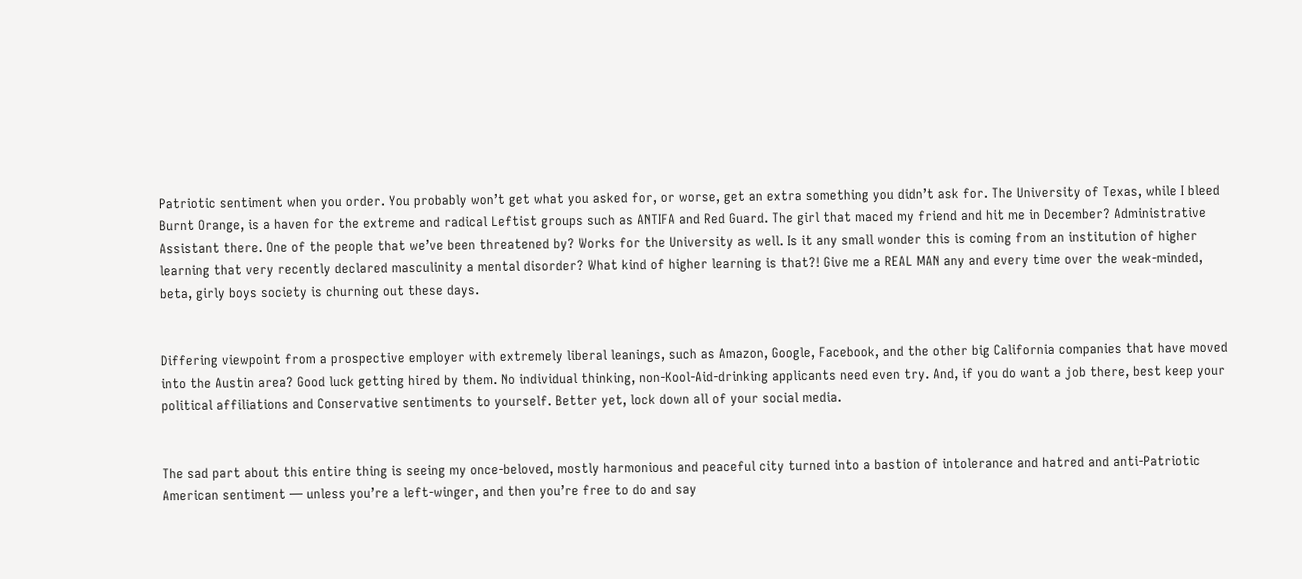Patriotic sentiment when you order. You probably won’t get what you asked for, or worse, get an extra something you didn’t ask for. The University of Texas, while I bleed Burnt Orange, is a haven for the extreme and radical Leftist groups such as ANTIFA and Red Guard. The girl that maced my friend and hit me in December? Administrative Assistant there. One of the people that we’ve been threatened by? Works for the University as well. Is it any small wonder this is coming from an institution of higher learning that very recently declared masculinity a mental disorder? What kind of higher learning is that?! Give me a REAL MAN any and every time over the weak-minded, beta, girly boys society is churning out these days.


Differing viewpoint from a prospective employer with extremely liberal leanings, such as Amazon, Google, Facebook, and the other big California companies that have moved into the Austin area? Good luck getting hired by them. No individual thinking, non-Kool-Aid-drinking applicants need even try. And, if you do want a job there, best keep your political affiliations and Conservative sentiments to yourself. Better yet, lock down all of your social media.


The sad part about this entire thing is seeing my once-beloved, mostly harmonious and peaceful city turned into a bastion of intolerance and hatred and anti-Patriotic American sentiment — unless you’re a left-winger, and then you’re free to do and say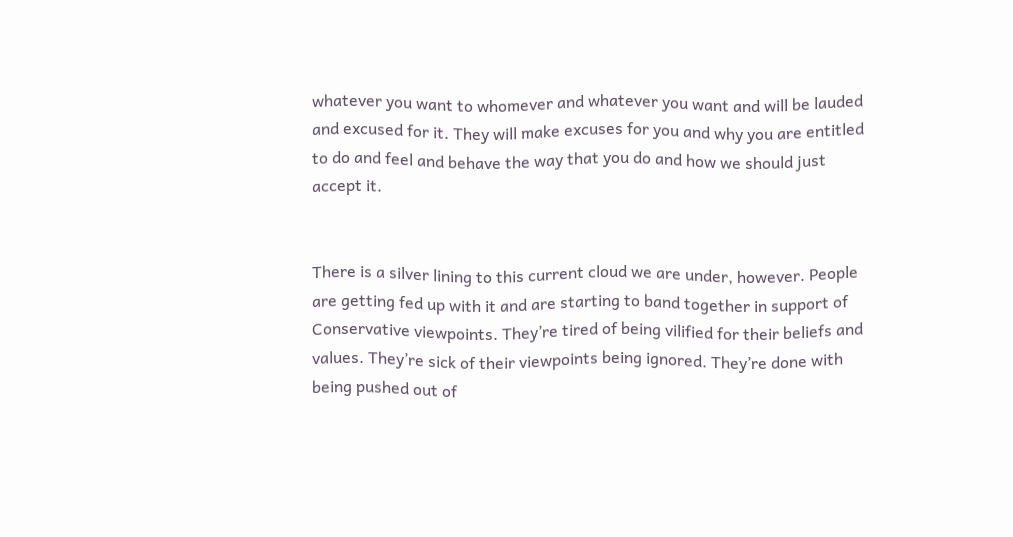whatever you want to whomever and whatever you want and will be lauded and excused for it. They will make excuses for you and why you are entitled to do and feel and behave the way that you do and how we should just accept it.


There is a silver lining to this current cloud we are under, however. People are getting fed up with it and are starting to band together in support of Conservative viewpoints. They’re tired of being vilified for their beliefs and values. They’re sick of their viewpoints being ignored. They’re done with being pushed out of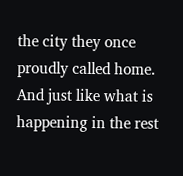the city they once proudly called home. And just like what is happening in the rest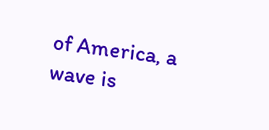of America, a wave is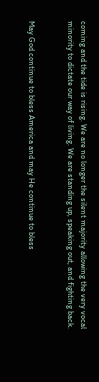coming and the tide is rising. We are no longer the silent majority allowing the very vocal minority to dictate our way of living. We are standing up, speaking out, and fighting back.


May God continue to bless America and may He continue to bless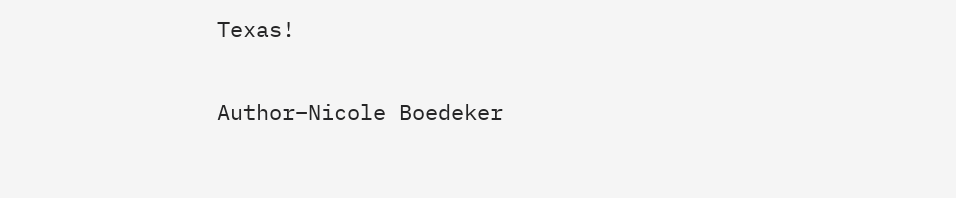Texas!

Author–Nicole Boedeker